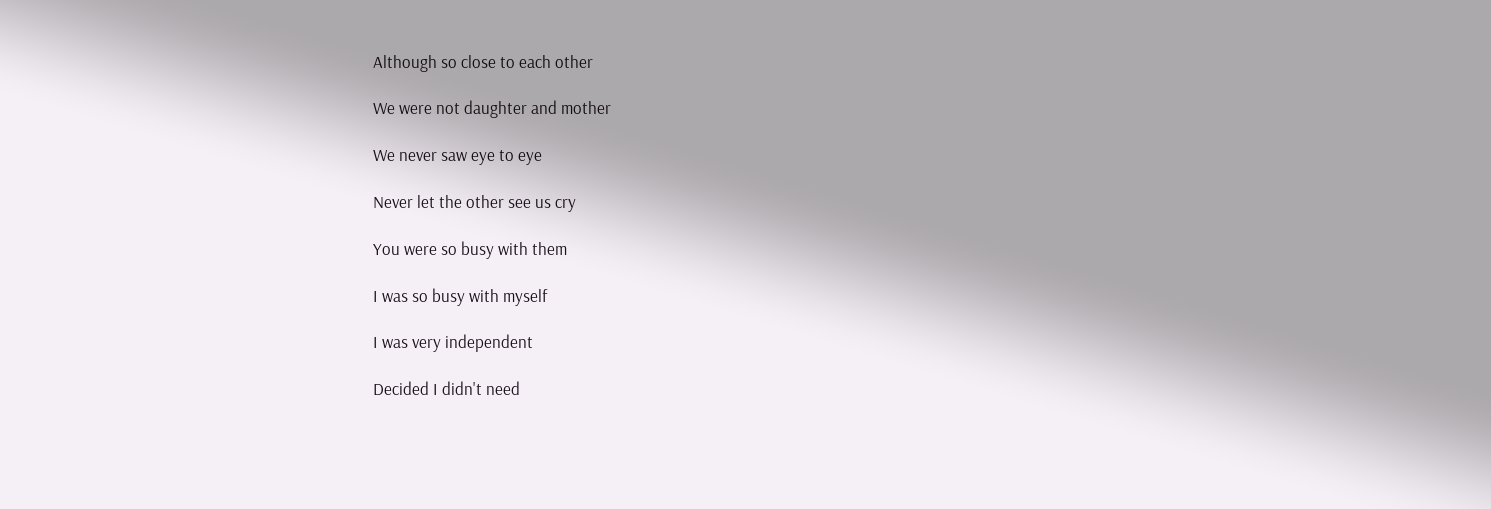Although so close to each other

We were not daughter and mother

We never saw eye to eye

Never let the other see us cry

You were so busy with them

I was so busy with myself

I was very independent

Decided I didn't need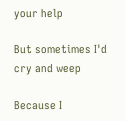your help

But sometimes I'd cry and weep

Because I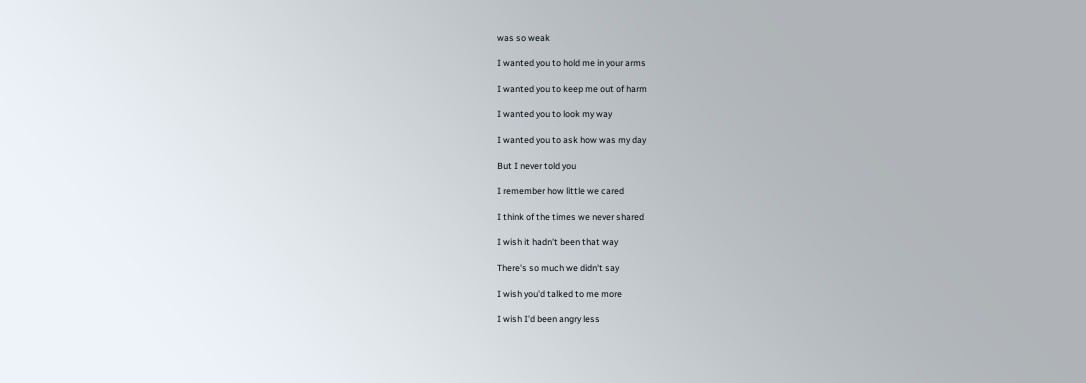was so weak

I wanted you to hold me in your arms

I wanted you to keep me out of harm

I wanted you to look my way

I wanted you to ask how was my day

But I never told you

I remember how little we cared

I think of the times we never shared

I wish it hadn't been that way

There's so much we didn't say

I wish you'd talked to me more

I wish I'd been angry less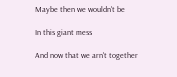Maybe then we wouldn't be

In this giant mess

And now that we arn't together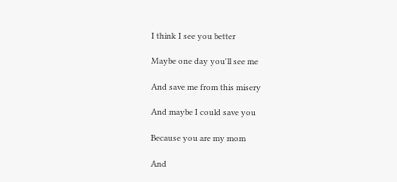I think I see you better

Maybe one day you'll see me

And save me from this misery

And maybe I could save you

Because you are my mom

And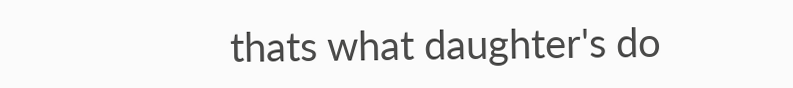thats what daughter's do